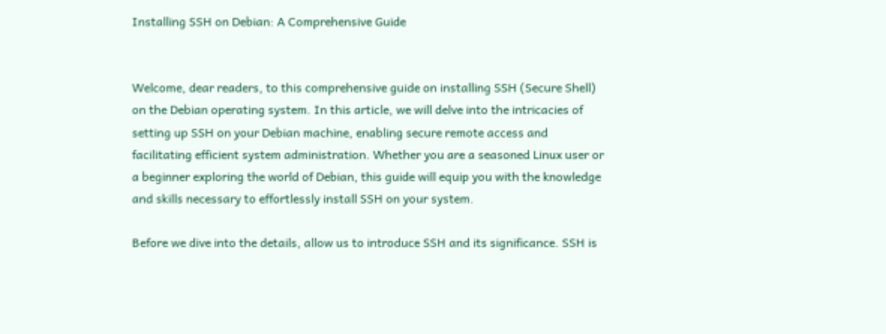Installing SSH on Debian: A Comprehensive Guide


Welcome, dear readers, to this comprehensive guide on installing SSH (Secure Shell) on the Debian operating system. In this article, we will delve into the intricacies of setting up SSH on your Debian machine, enabling secure remote access and facilitating efficient system administration. Whether you are a seasoned Linux user or a beginner exploring the world of Debian, this guide will equip you with the knowledge and skills necessary to effortlessly install SSH on your system.

Before we dive into the details, allow us to introduce SSH and its significance. SSH is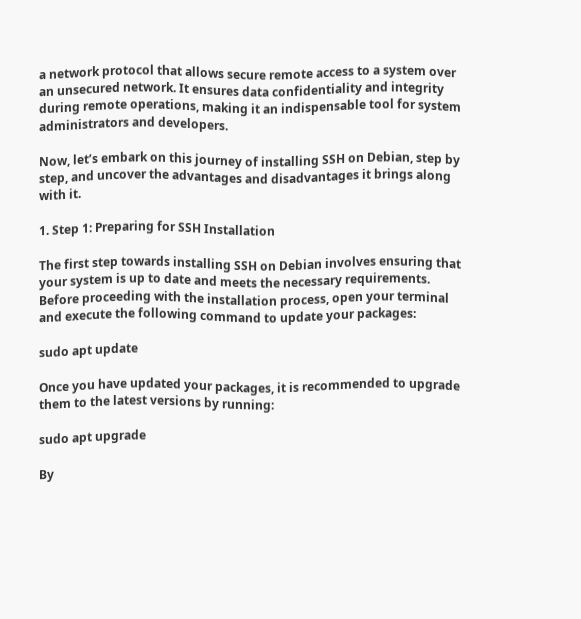a network protocol that allows secure remote access to a system over an unsecured network. It ensures data confidentiality and integrity during remote operations, making it an indispensable tool for system administrators and developers.

Now, let’s embark on this journey of installing SSH on Debian, step by step, and uncover the advantages and disadvantages it brings along with it.

1. Step 1: Preparing for SSH Installation

The first step towards installing SSH on Debian involves ensuring that your system is up to date and meets the necessary requirements. Before proceeding with the installation process, open your terminal and execute the following command to update your packages:

sudo apt update

Once you have updated your packages, it is recommended to upgrade them to the latest versions by running:

sudo apt upgrade

By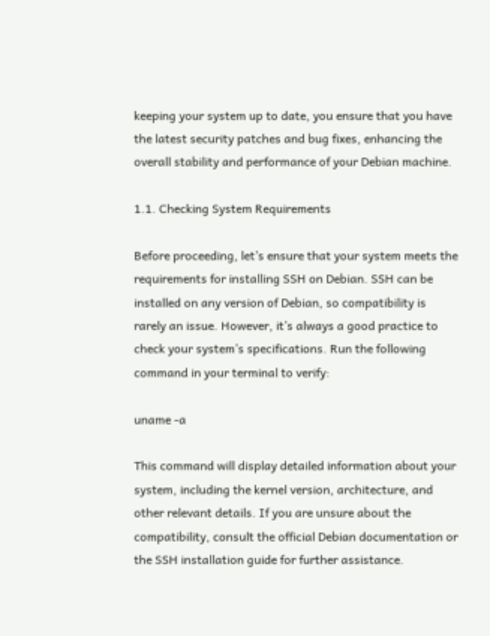keeping your system up to date, you ensure that you have the latest security patches and bug fixes, enhancing the overall stability and performance of your Debian machine.

1.1. Checking System Requirements

Before proceeding, let’s ensure that your system meets the requirements for installing SSH on Debian. SSH can be installed on any version of Debian, so compatibility is rarely an issue. However, it’s always a good practice to check your system’s specifications. Run the following command in your terminal to verify:

uname -a

This command will display detailed information about your system, including the kernel version, architecture, and other relevant details. If you are unsure about the compatibility, consult the official Debian documentation or the SSH installation guide for further assistance.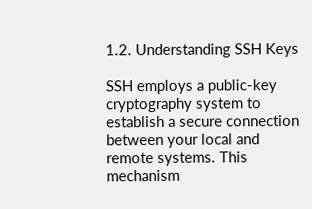1.2. Understanding SSH Keys

SSH employs a public-key cryptography system to establish a secure connection between your local and remote systems. This mechanism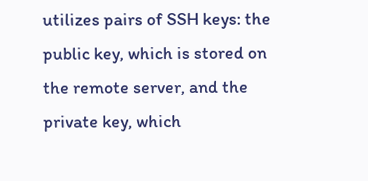utilizes pairs of SSH keys: the public key, which is stored on the remote server, and the private key, which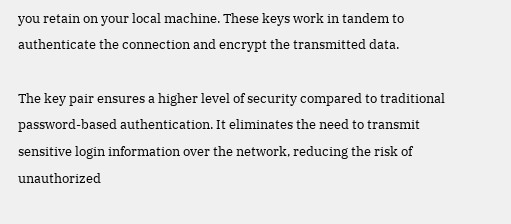you retain on your local machine. These keys work in tandem to authenticate the connection and encrypt the transmitted data.

The key pair ensures a higher level of security compared to traditional password-based authentication. It eliminates the need to transmit sensitive login information over the network, reducing the risk of unauthorized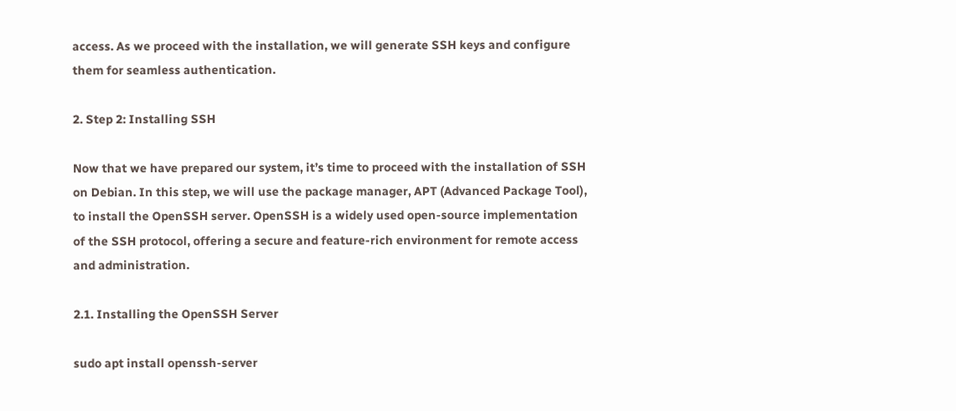access. As we proceed with the installation, we will generate SSH keys and configure them for seamless authentication.

2. Step 2: Installing SSH

Now that we have prepared our system, it’s time to proceed with the installation of SSH on Debian. In this step, we will use the package manager, APT (Advanced Package Tool), to install the OpenSSH server. OpenSSH is a widely used open-source implementation of the SSH protocol, offering a secure and feature-rich environment for remote access and administration.

2.1. Installing the OpenSSH Server

sudo apt install openssh-server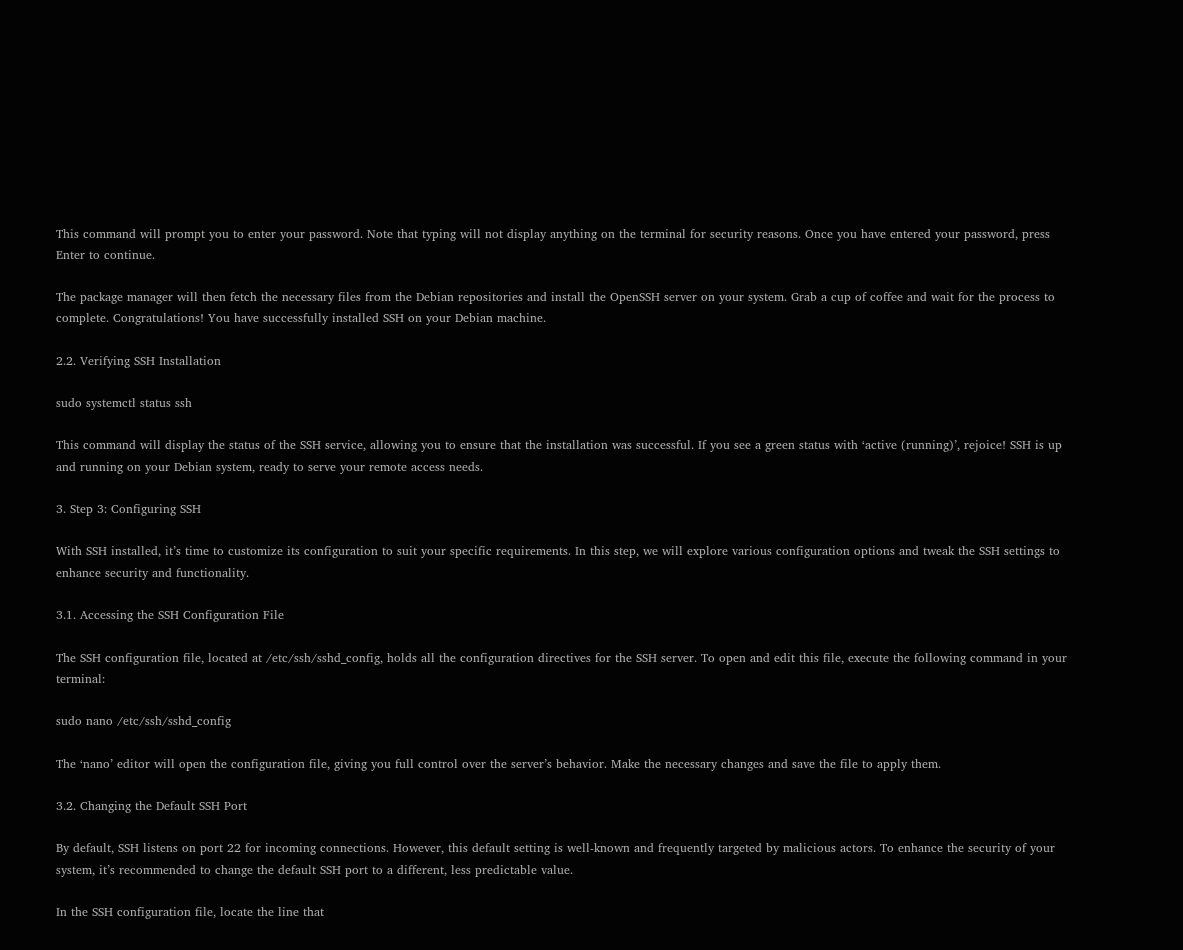This command will prompt you to enter your password. Note that typing will not display anything on the terminal for security reasons. Once you have entered your password, press Enter to continue.

The package manager will then fetch the necessary files from the Debian repositories and install the OpenSSH server on your system. Grab a cup of coffee and wait for the process to complete. Congratulations! You have successfully installed SSH on your Debian machine.

2.2. Verifying SSH Installation

sudo systemctl status ssh

This command will display the status of the SSH service, allowing you to ensure that the installation was successful. If you see a green status with ‘active (running)’, rejoice! SSH is up and running on your Debian system, ready to serve your remote access needs.

3. Step 3: Configuring SSH

With SSH installed, it’s time to customize its configuration to suit your specific requirements. In this step, we will explore various configuration options and tweak the SSH settings to enhance security and functionality.

3.1. Accessing the SSH Configuration File

The SSH configuration file, located at /etc/ssh/sshd_config, holds all the configuration directives for the SSH server. To open and edit this file, execute the following command in your terminal:

sudo nano /etc/ssh/sshd_config

The ‘nano’ editor will open the configuration file, giving you full control over the server’s behavior. Make the necessary changes and save the file to apply them.

3.2. Changing the Default SSH Port

By default, SSH listens on port 22 for incoming connections. However, this default setting is well-known and frequently targeted by malicious actors. To enhance the security of your system, it’s recommended to change the default SSH port to a different, less predictable value.

In the SSH configuration file, locate the line that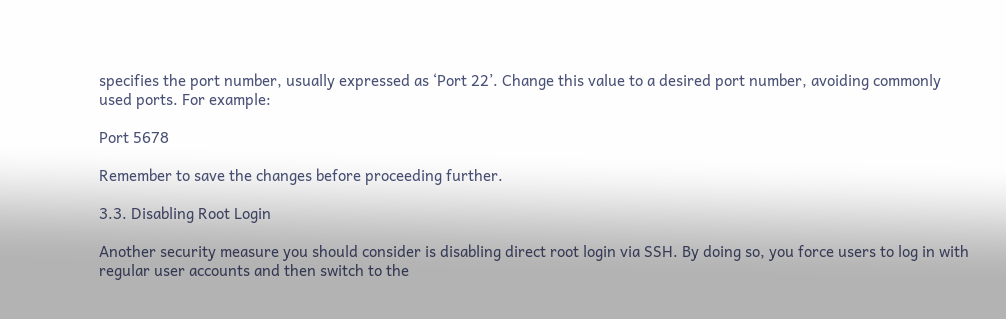specifies the port number, usually expressed as ‘Port 22’. Change this value to a desired port number, avoiding commonly used ports. For example:

Port 5678

Remember to save the changes before proceeding further.

3.3. Disabling Root Login

Another security measure you should consider is disabling direct root login via SSH. By doing so, you force users to log in with regular user accounts and then switch to the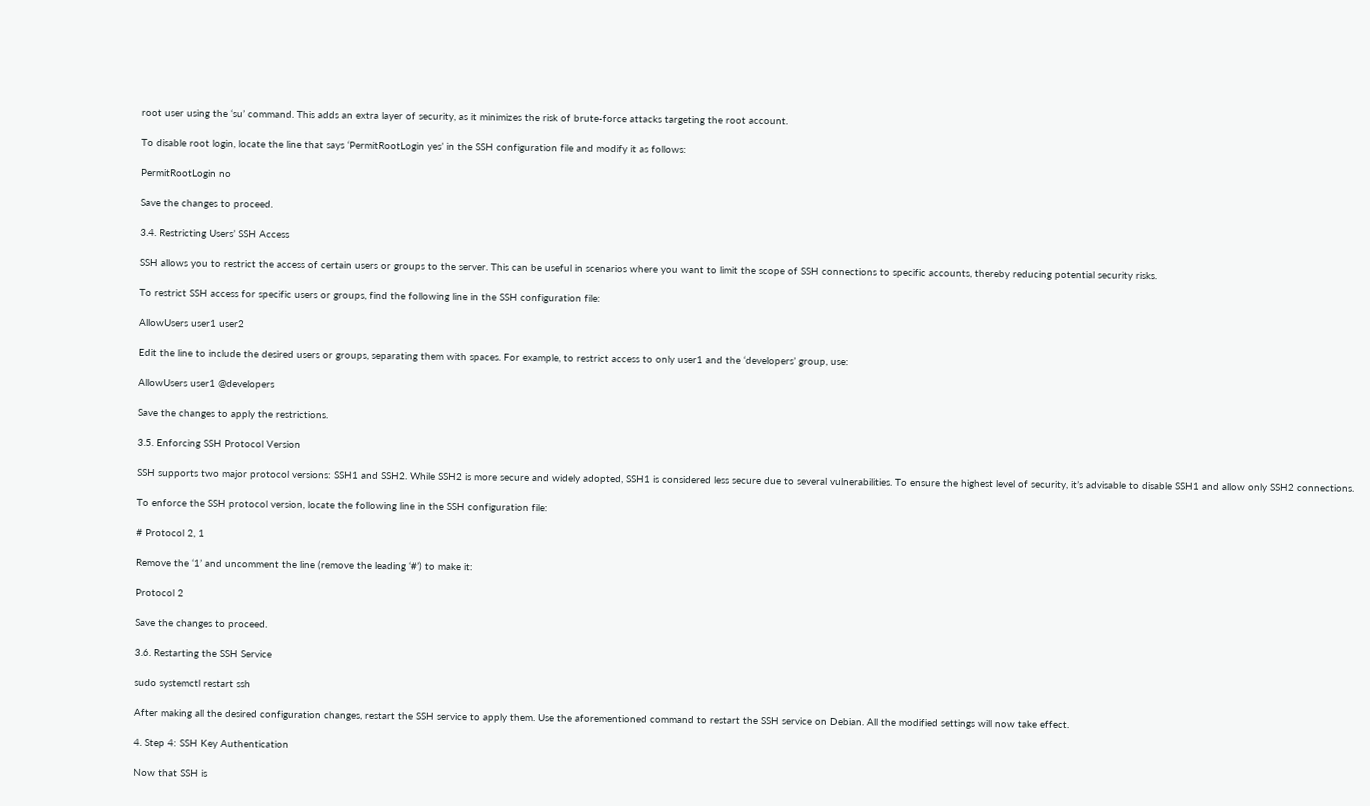root user using the ‘su’ command. This adds an extra layer of security, as it minimizes the risk of brute-force attacks targeting the root account.

To disable root login, locate the line that says ‘PermitRootLogin yes’ in the SSH configuration file and modify it as follows:

PermitRootLogin no

Save the changes to proceed.

3.4. Restricting Users’ SSH Access

SSH allows you to restrict the access of certain users or groups to the server. This can be useful in scenarios where you want to limit the scope of SSH connections to specific accounts, thereby reducing potential security risks.

To restrict SSH access for specific users or groups, find the following line in the SSH configuration file:

AllowUsers user1 user2

Edit the line to include the desired users or groups, separating them with spaces. For example, to restrict access to only user1 and the ‘developers’ group, use:

AllowUsers user1 @developers

Save the changes to apply the restrictions.

3.5. Enforcing SSH Protocol Version

SSH supports two major protocol versions: SSH1 and SSH2. While SSH2 is more secure and widely adopted, SSH1 is considered less secure due to several vulnerabilities. To ensure the highest level of security, it’s advisable to disable SSH1 and allow only SSH2 connections.

To enforce the SSH protocol version, locate the following line in the SSH configuration file:

# Protocol 2, 1

Remove the ‘1’ and uncomment the line (remove the leading ‘#’) to make it:

Protocol 2

Save the changes to proceed.

3.6. Restarting the SSH Service

sudo systemctl restart ssh

After making all the desired configuration changes, restart the SSH service to apply them. Use the aforementioned command to restart the SSH service on Debian. All the modified settings will now take effect.

4. Step 4: SSH Key Authentication

Now that SSH is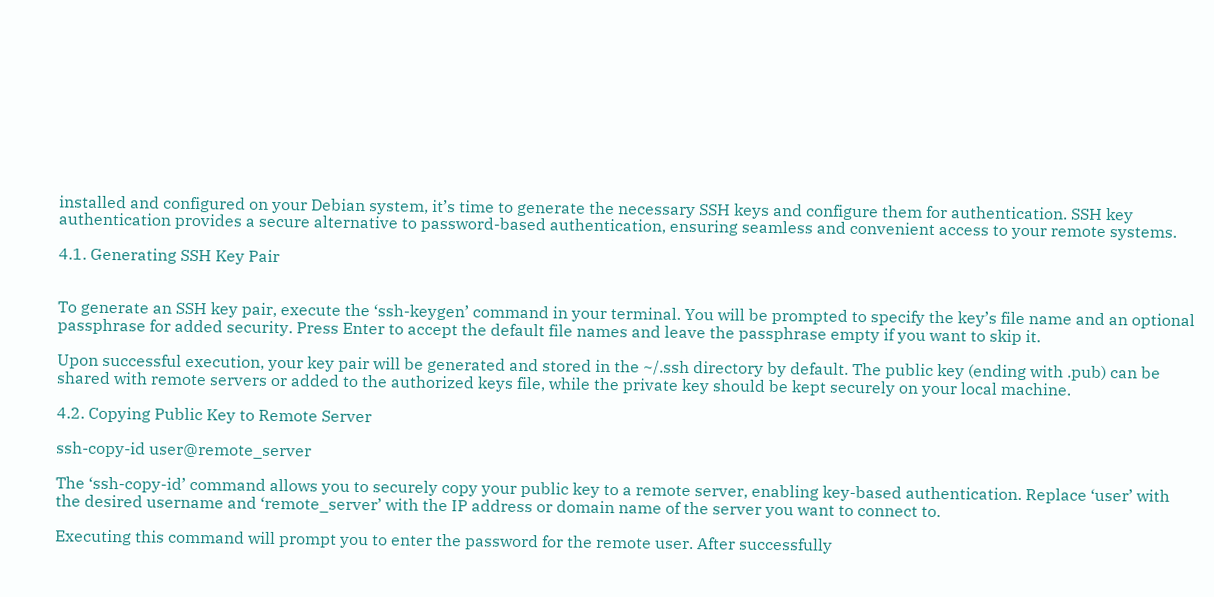installed and configured on your Debian system, it’s time to generate the necessary SSH keys and configure them for authentication. SSH key authentication provides a secure alternative to password-based authentication, ensuring seamless and convenient access to your remote systems.

4.1. Generating SSH Key Pair


To generate an SSH key pair, execute the ‘ssh-keygen’ command in your terminal. You will be prompted to specify the key’s file name and an optional passphrase for added security. Press Enter to accept the default file names and leave the passphrase empty if you want to skip it.

Upon successful execution, your key pair will be generated and stored in the ~/.ssh directory by default. The public key (ending with .pub) can be shared with remote servers or added to the authorized keys file, while the private key should be kept securely on your local machine.

4.2. Copying Public Key to Remote Server

ssh-copy-id user@remote_server

The ‘ssh-copy-id’ command allows you to securely copy your public key to a remote server, enabling key-based authentication. Replace ‘user’ with the desired username and ‘remote_server’ with the IP address or domain name of the server you want to connect to.

Executing this command will prompt you to enter the password for the remote user. After successfully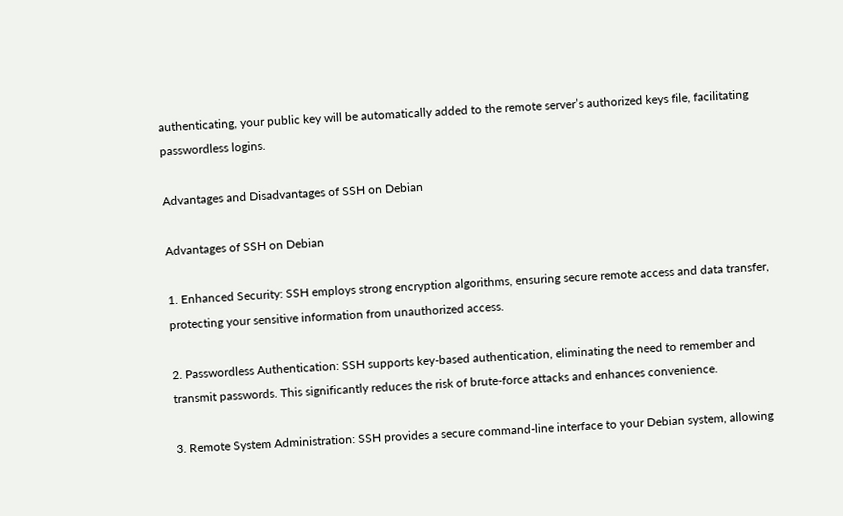authenticating, your public key will be automatically added to the remote server’s authorized keys file, facilitating passwordless logins.

Advantages and Disadvantages of SSH on Debian

Advantages of SSH on Debian

1. Enhanced Security: SSH employs strong encryption algorithms, ensuring secure remote access and data transfer, protecting your sensitive information from unauthorized access.

2. Passwordless Authentication: SSH supports key-based authentication, eliminating the need to remember and transmit passwords. This significantly reduces the risk of brute-force attacks and enhances convenience.

3. Remote System Administration: SSH provides a secure command-line interface to your Debian system, allowing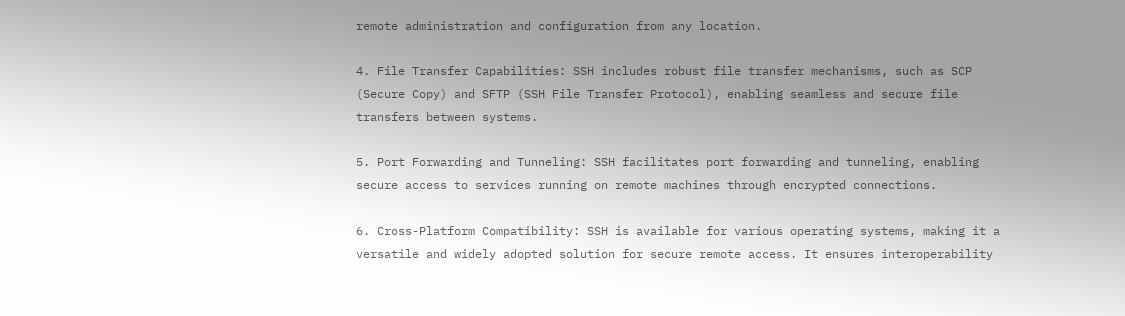remote administration and configuration from any location.

4. File Transfer Capabilities: SSH includes robust file transfer mechanisms, such as SCP (Secure Copy) and SFTP (SSH File Transfer Protocol), enabling seamless and secure file transfers between systems.

5. Port Forwarding and Tunneling: SSH facilitates port forwarding and tunneling, enabling secure access to services running on remote machines through encrypted connections.

6. Cross-Platform Compatibility: SSH is available for various operating systems, making it a versatile and widely adopted solution for secure remote access. It ensures interoperability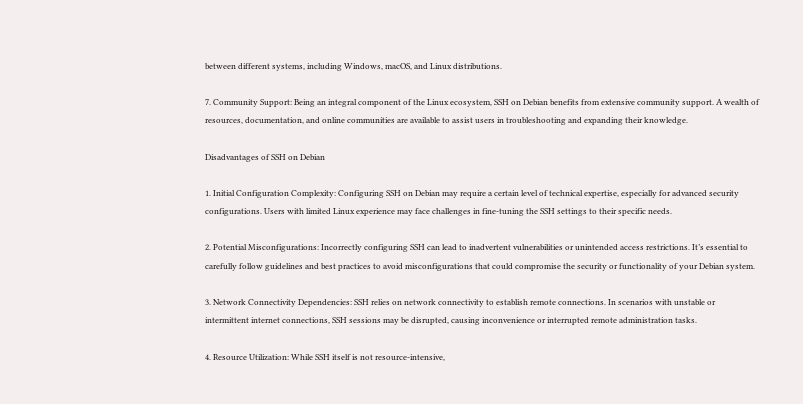between different systems, including Windows, macOS, and Linux distributions.

7. Community Support: Being an integral component of the Linux ecosystem, SSH on Debian benefits from extensive community support. A wealth of resources, documentation, and online communities are available to assist users in troubleshooting and expanding their knowledge.

Disadvantages of SSH on Debian

1. Initial Configuration Complexity: Configuring SSH on Debian may require a certain level of technical expertise, especially for advanced security configurations. Users with limited Linux experience may face challenges in fine-tuning the SSH settings to their specific needs.

2. Potential Misconfigurations: Incorrectly configuring SSH can lead to inadvertent vulnerabilities or unintended access restrictions. It’s essential to carefully follow guidelines and best practices to avoid misconfigurations that could compromise the security or functionality of your Debian system.

3. Network Connectivity Dependencies: SSH relies on network connectivity to establish remote connections. In scenarios with unstable or intermittent internet connections, SSH sessions may be disrupted, causing inconvenience or interrupted remote administration tasks.

4. Resource Utilization: While SSH itself is not resource-intensive,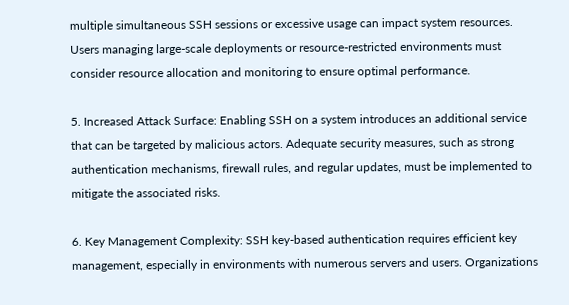multiple simultaneous SSH sessions or excessive usage can impact system resources. Users managing large-scale deployments or resource-restricted environments must consider resource allocation and monitoring to ensure optimal performance.

5. Increased Attack Surface: Enabling SSH on a system introduces an additional service that can be targeted by malicious actors. Adequate security measures, such as strong authentication mechanisms, firewall rules, and regular updates, must be implemented to mitigate the associated risks.

6. Key Management Complexity: SSH key-based authentication requires efficient key management, especially in environments with numerous servers and users. Organizations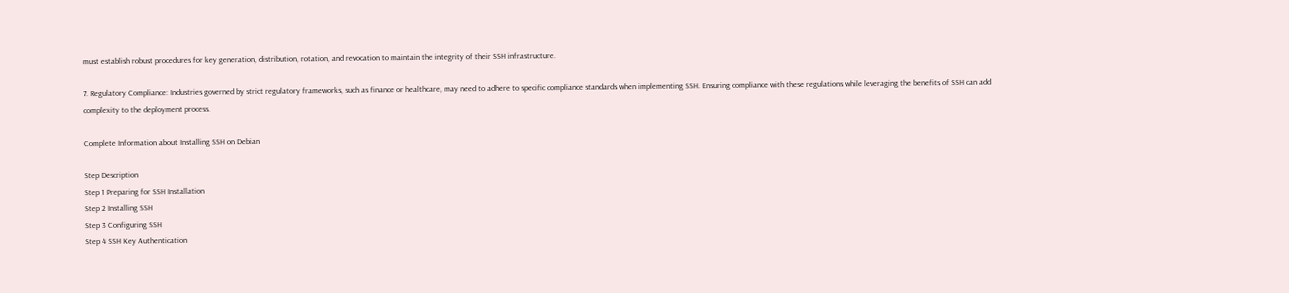must establish robust procedures for key generation, distribution, rotation, and revocation to maintain the integrity of their SSH infrastructure.

7. Regulatory Compliance: Industries governed by strict regulatory frameworks, such as finance or healthcare, may need to adhere to specific compliance standards when implementing SSH. Ensuring compliance with these regulations while leveraging the benefits of SSH can add complexity to the deployment process.

Complete Information about Installing SSH on Debian

Step Description
Step 1 Preparing for SSH Installation
Step 2 Installing SSH
Step 3 Configuring SSH
Step 4 SSH Key Authentication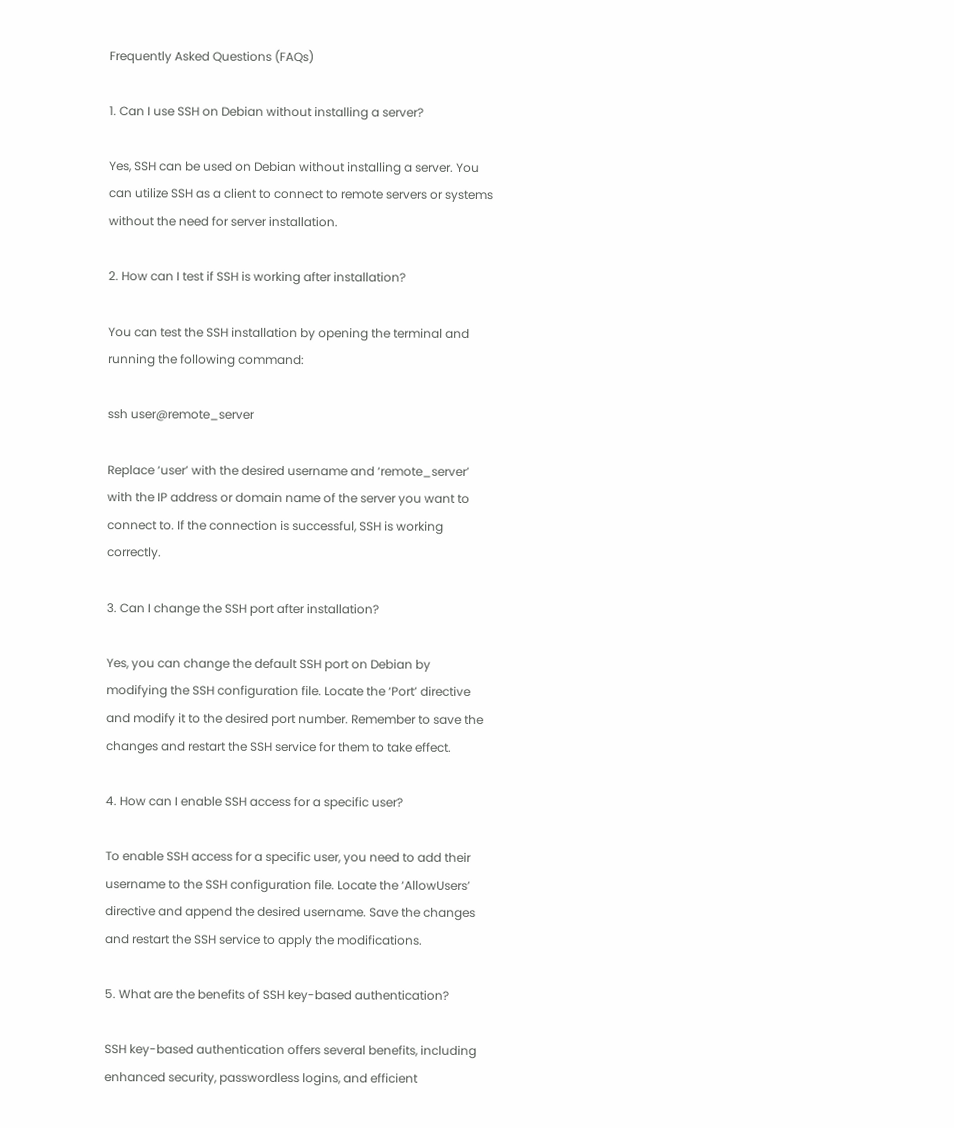Frequently Asked Questions (FAQs)

1. Can I use SSH on Debian without installing a server?

Yes, SSH can be used on Debian without installing a server. You can utilize SSH as a client to connect to remote servers or systems without the need for server installation.

2. How can I test if SSH is working after installation?

You can test the SSH installation by opening the terminal and running the following command:

ssh user@remote_server

Replace ‘user’ with the desired username and ‘remote_server’ with the IP address or domain name of the server you want to connect to. If the connection is successful, SSH is working correctly.

3. Can I change the SSH port after installation?

Yes, you can change the default SSH port on Debian by modifying the SSH configuration file. Locate the ‘Port’ directive and modify it to the desired port number. Remember to save the changes and restart the SSH service for them to take effect.

4. How can I enable SSH access for a specific user?

To enable SSH access for a specific user, you need to add their username to the SSH configuration file. Locate the ‘AllowUsers’ directive and append the desired username. Save the changes and restart the SSH service to apply the modifications.

5. What are the benefits of SSH key-based authentication?

SSH key-based authentication offers several benefits, including enhanced security, passwordless logins, and efficient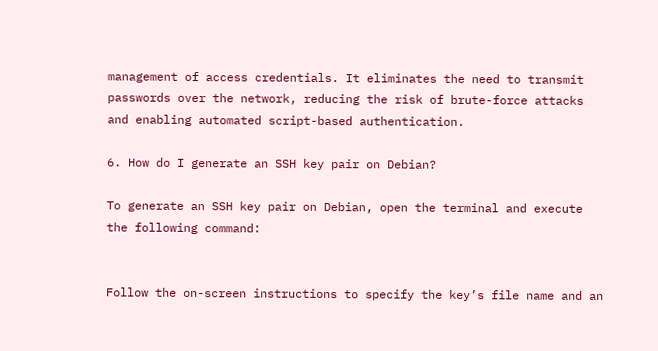management of access credentials. It eliminates the need to transmit passwords over the network, reducing the risk of brute-force attacks and enabling automated script-based authentication.

6. How do I generate an SSH key pair on Debian?

To generate an SSH key pair on Debian, open the terminal and execute the following command:


Follow the on-screen instructions to specify the key’s file name and an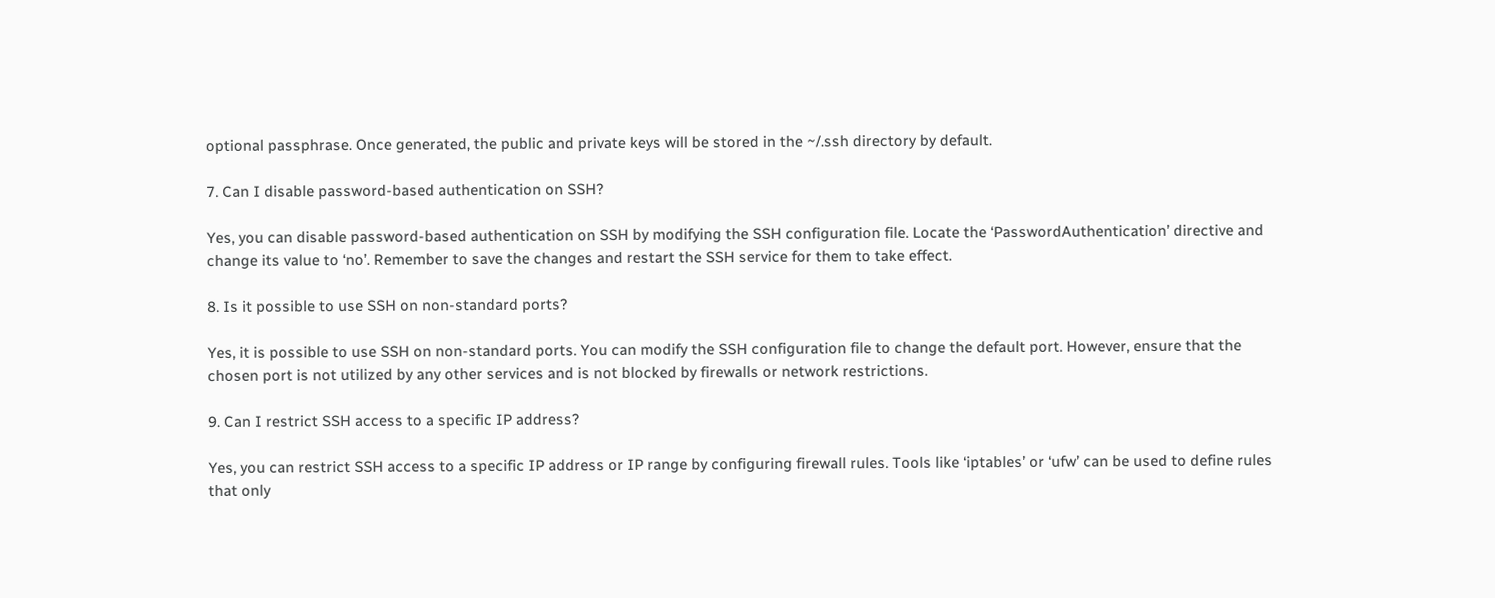optional passphrase. Once generated, the public and private keys will be stored in the ~/.ssh directory by default.

7. Can I disable password-based authentication on SSH?

Yes, you can disable password-based authentication on SSH by modifying the SSH configuration file. Locate the ‘PasswordAuthentication’ directive and change its value to ‘no’. Remember to save the changes and restart the SSH service for them to take effect.

8. Is it possible to use SSH on non-standard ports?

Yes, it is possible to use SSH on non-standard ports. You can modify the SSH configuration file to change the default port. However, ensure that the chosen port is not utilized by any other services and is not blocked by firewalls or network restrictions.

9. Can I restrict SSH access to a specific IP address?

Yes, you can restrict SSH access to a specific IP address or IP range by configuring firewall rules. Tools like ‘iptables’ or ‘ufw’ can be used to define rules that only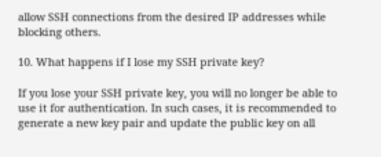allow SSH connections from the desired IP addresses while blocking others.

10. What happens if I lose my SSH private key?

If you lose your SSH private key, you will no longer be able to use it for authentication. In such cases, it is recommended to generate a new key pair and update the public key on all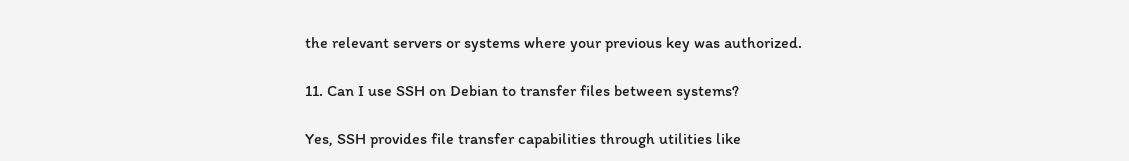the relevant servers or systems where your previous key was authorized.

11. Can I use SSH on Debian to transfer files between systems?

Yes, SSH provides file transfer capabilities through utilities like